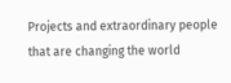Projects and extraordinary people that are changing the world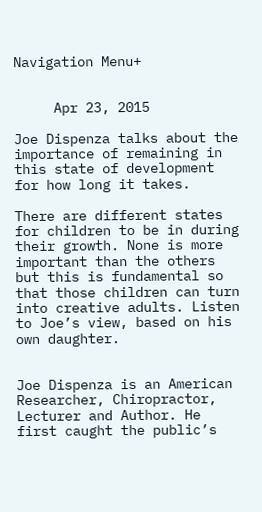Navigation Menu+


     Apr 23, 2015

Joe Dispenza talks about the importance of remaining in this state of development for how long it takes.

There are different states for children to be in during their growth. None is more important than the others but this is fundamental so that those children can turn into creative adults. Listen to Joe’s view, based on his own daughter.


Joe Dispenza is an American Researcher, Chiropractor, Lecturer and Author. He first caught the public’s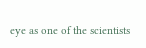eye as one of the scientists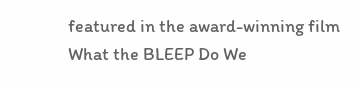featured in the award-winning film What the BLEEP Do We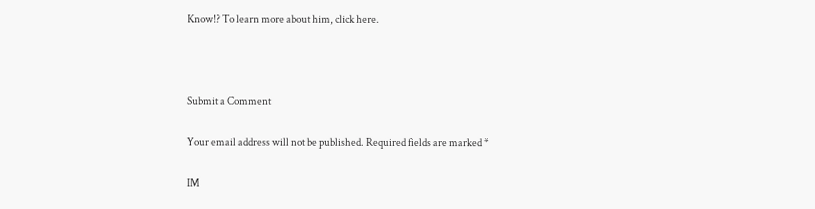Know!? To learn more about him, click here.



Submit a Comment

Your email address will not be published. Required fields are marked *

IM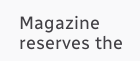Magazine reserves the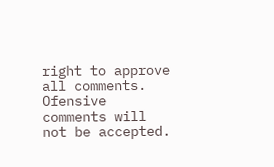right to approve all comments.
Ofensive comments will not be accepted.